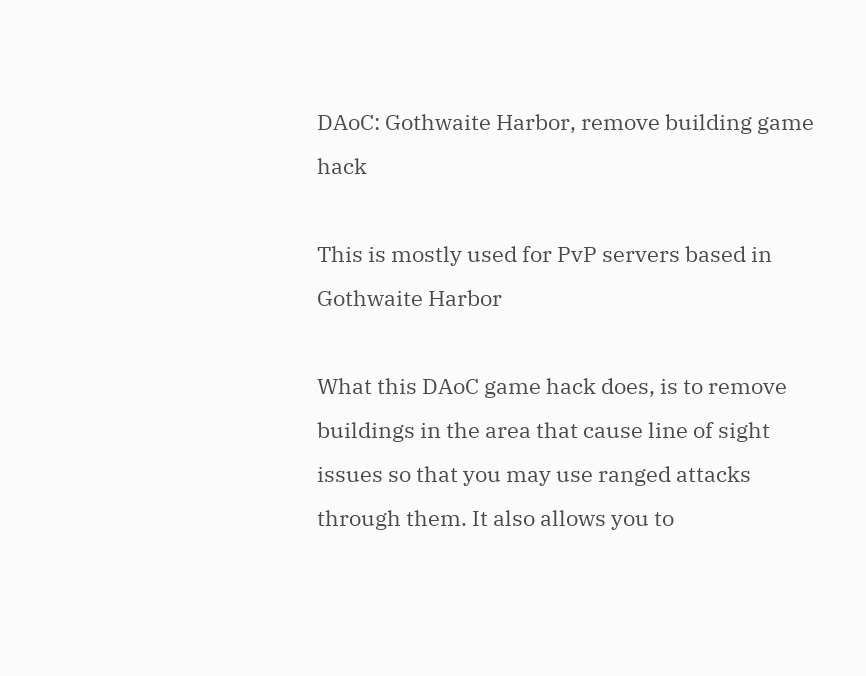DAoC: Gothwaite Harbor, remove building game hack

This is mostly used for PvP servers based in Gothwaite Harbor

What this DAoC game hack does, is to remove buildings in the area that cause line of sight issues so that you may use ranged attacks through them. It also allows you to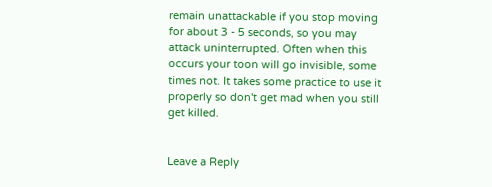remain unattackable if you stop moving for about 3 - 5 seconds, so you may attack uninterrupted. Often when this occurs your toon will go invisible, some times not. It takes some practice to use it properly so don't get mad when you still get killed.


Leave a Reply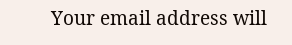Your email address will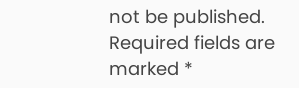not be published. Required fields are marked *